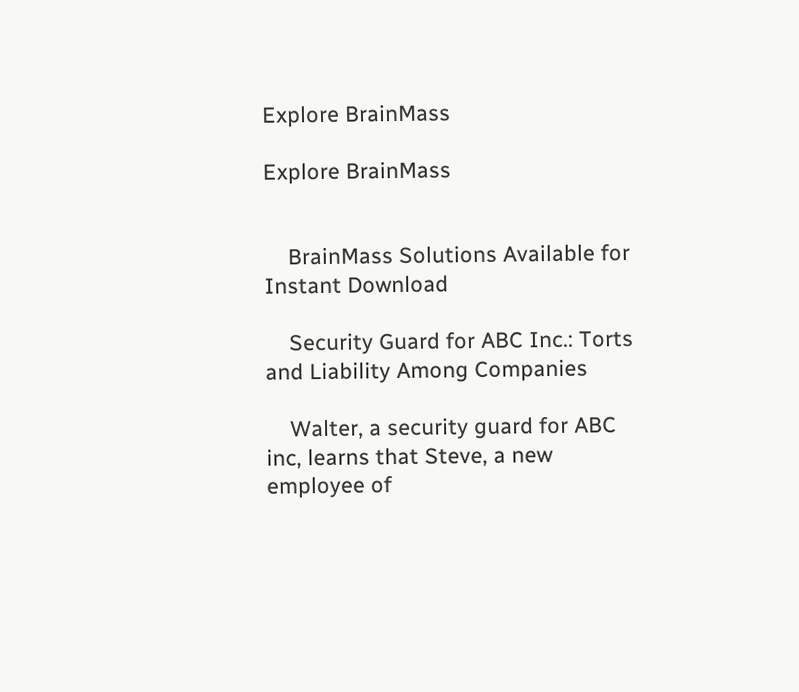Explore BrainMass

Explore BrainMass


    BrainMass Solutions Available for Instant Download

    Security Guard for ABC Inc.: Torts and Liability Among Companies

    Walter, a security guard for ABC inc, learns that Steve, a new employee of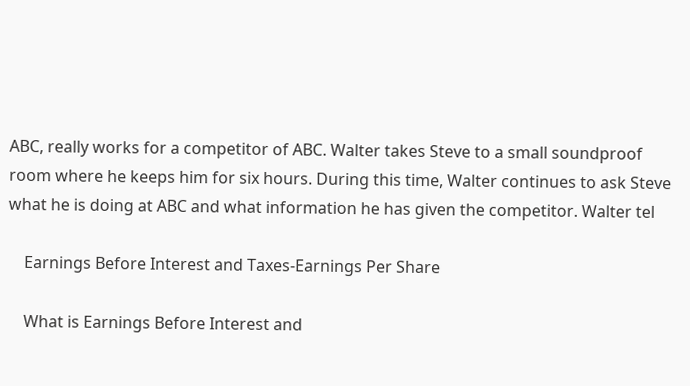ABC, really works for a competitor of ABC. Walter takes Steve to a small soundproof room where he keeps him for six hours. During this time, Walter continues to ask Steve what he is doing at ABC and what information he has given the competitor. Walter tel

    Earnings Before Interest and Taxes-Earnings Per Share

    What is Earnings Before Interest and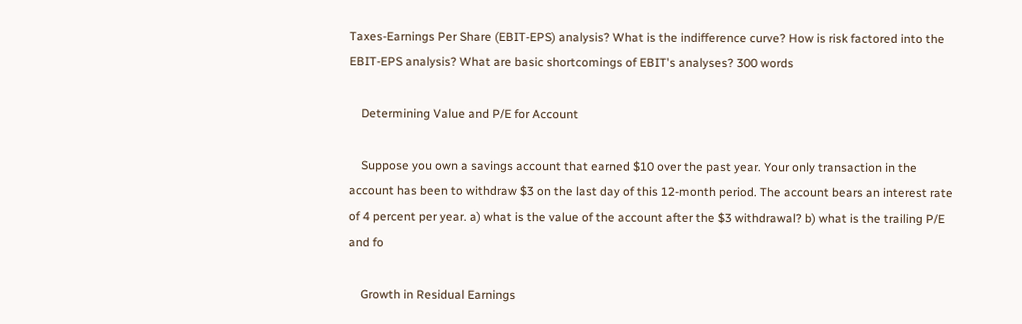Taxes-Earnings Per Share (EBIT-EPS) analysis? What is the indifference curve? How is risk factored into the EBIT-EPS analysis? What are basic shortcomings of EBIT's analyses? 300 words

    Determining Value and P/E for Account

    Suppose you own a savings account that earned $10 over the past year. Your only transaction in the account has been to withdraw $3 on the last day of this 12-month period. The account bears an interest rate of 4 percent per year. a) what is the value of the account after the $3 withdrawal? b) what is the trailing P/E and fo

    Growth in Residual Earnings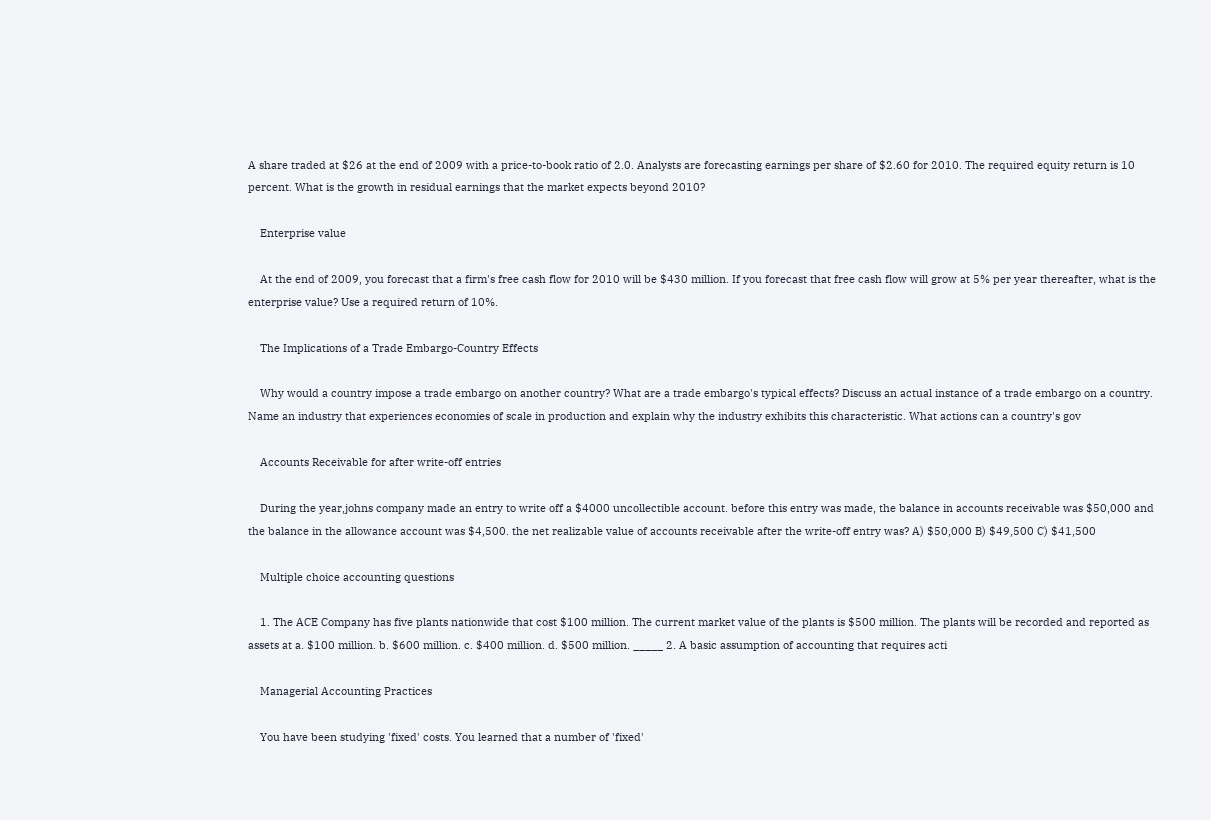A share traded at $26 at the end of 2009 with a price-to-book ratio of 2.0. Analysts are forecasting earnings per share of $2.60 for 2010. The required equity return is 10 percent. What is the growth in residual earnings that the market expects beyond 2010?

    Enterprise value

    At the end of 2009, you forecast that a firm's free cash flow for 2010 will be $430 million. If you forecast that free cash flow will grow at 5% per year thereafter, what is the enterprise value? Use a required return of 10%.

    The Implications of a Trade Embargo-Country Effects

    Why would a country impose a trade embargo on another country? What are a trade embargo's typical effects? Discuss an actual instance of a trade embargo on a country. Name an industry that experiences economies of scale in production and explain why the industry exhibits this characteristic. What actions can a country's gov

    Accounts Receivable for after write-off entries

    During the year,johns company made an entry to write off a $4000 uncollectible account. before this entry was made, the balance in accounts receivable was $50,000 and the balance in the allowance account was $4,500. the net realizable value of accounts receivable after the write-off entry was? A) $50,000 B) $49,500 C) $41,500

    Multiple choice accounting questions

    1. The ACE Company has five plants nationwide that cost $100 million. The current market value of the plants is $500 million. The plants will be recorded and reported as assets at a. $100 million. b. $600 million. c. $400 million. d. $500 million. _____ 2. A basic assumption of accounting that requires acti

    Managerial Accounting Practices

    You have been studying 'fixed' costs. You learned that a number of 'fixed'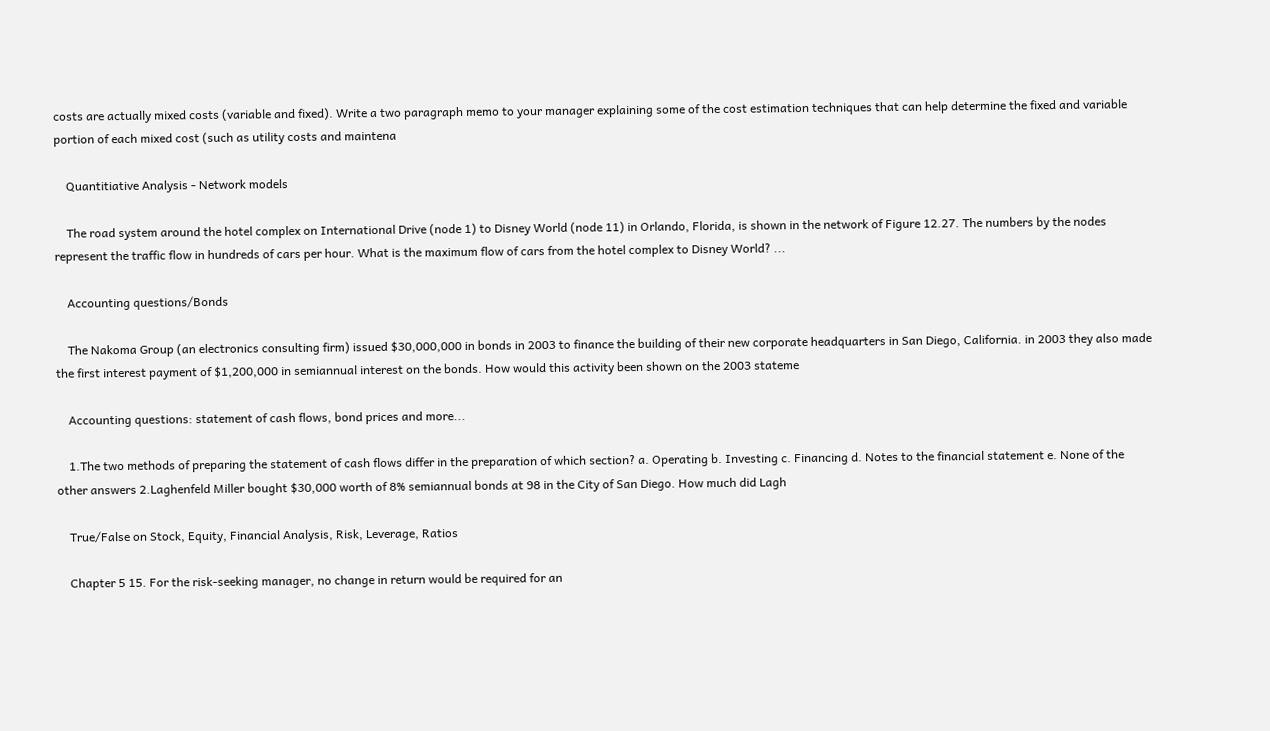costs are actually mixed costs (variable and fixed). Write a two paragraph memo to your manager explaining some of the cost estimation techniques that can help determine the fixed and variable portion of each mixed cost (such as utility costs and maintena

    Quantitiative Analysis - Network models

    The road system around the hotel complex on International Drive (node 1) to Disney World (node 11) in Orlando, Florida, is shown in the network of Figure 12.27. The numbers by the nodes represent the traffic flow in hundreds of cars per hour. What is the maximum flow of cars from the hotel complex to Disney World? ...

    Accounting questions/Bonds

    The Nakoma Group (an electronics consulting firm) issued $30,000,000 in bonds in 2003 to finance the building of their new corporate headquarters in San Diego, California. in 2003 they also made the first interest payment of $1,200,000 in semiannual interest on the bonds. How would this activity been shown on the 2003 stateme

    Accounting questions: statement of cash flows, bond prices and more...

    1.The two methods of preparing the statement of cash flows differ in the preparation of which section? a. Operating b. Investing c. Financing d. Notes to the financial statement e. None of the other answers 2.Laghenfeld Miller bought $30,000 worth of 8% semiannual bonds at 98 in the City of San Diego. How much did Lagh

    True/False on Stock, Equity, Financial Analysis, Risk, Leverage, Ratios

    Chapter 5 15. For the risk-seeking manager, no change in return would be required for an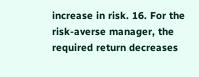increase in risk. 16. For the risk-averse manager, the required return decreases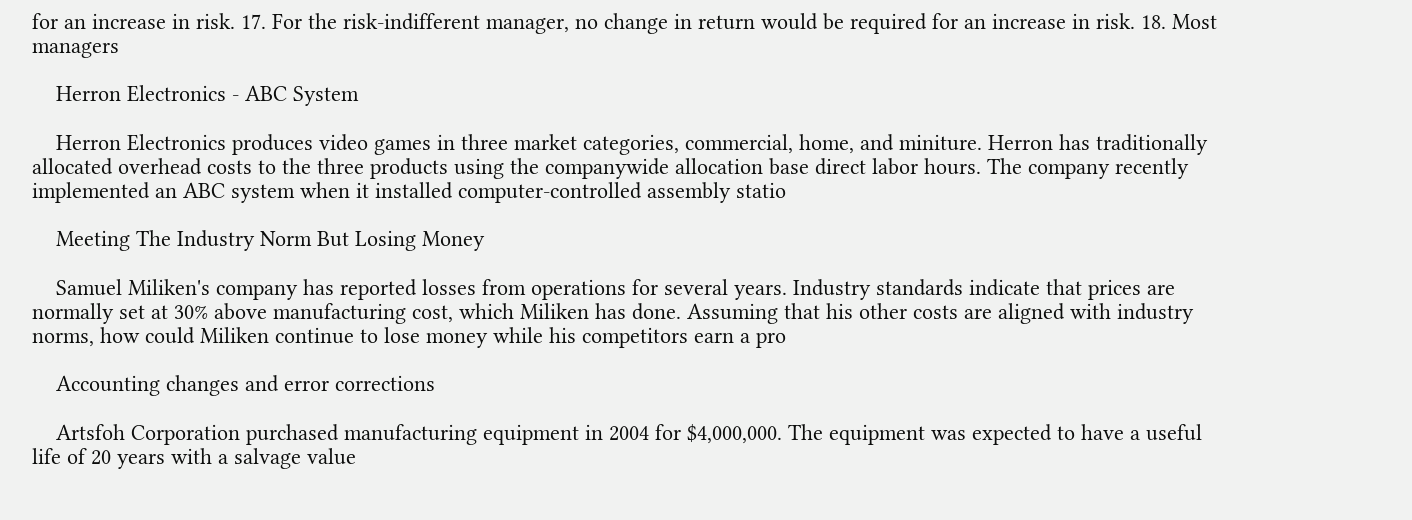for an increase in risk. 17. For the risk-indifferent manager, no change in return would be required for an increase in risk. 18. Most managers

    Herron Electronics - ABC System

    Herron Electronics produces video games in three market categories, commercial, home, and miniture. Herron has traditionally allocated overhead costs to the three products using the companywide allocation base direct labor hours. The company recently implemented an ABC system when it installed computer-controlled assembly statio

    Meeting The Industry Norm But Losing Money

    Samuel Miliken's company has reported losses from operations for several years. Industry standards indicate that prices are normally set at 30% above manufacturing cost, which Miliken has done. Assuming that his other costs are aligned with industry norms, how could Miliken continue to lose money while his competitors earn a pro

    Accounting changes and error corrections

    Artsfoh Corporation purchased manufacturing equipment in 2004 for $4,000,000. The equipment was expected to have a useful life of 20 years with a salvage value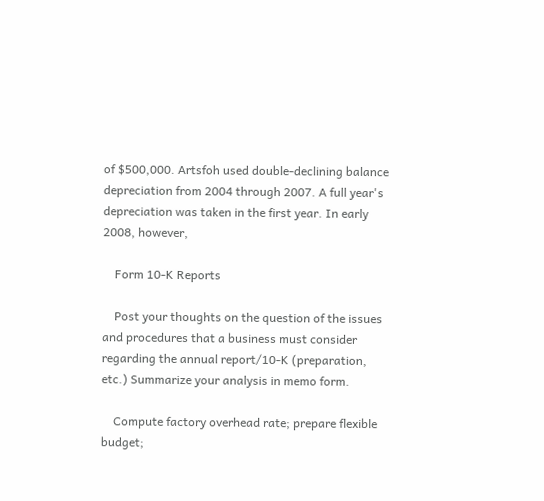of $500,000. Artsfoh used double-declining balance depreciation from 2004 through 2007. A full year's depreciation was taken in the first year. In early 2008, however,

    Form 10-K Reports

    Post your thoughts on the question of the issues and procedures that a business must consider regarding the annual report/10-K (preparation, etc.) Summarize your analysis in memo form.

    Compute factory overhead rate; prepare flexible budget;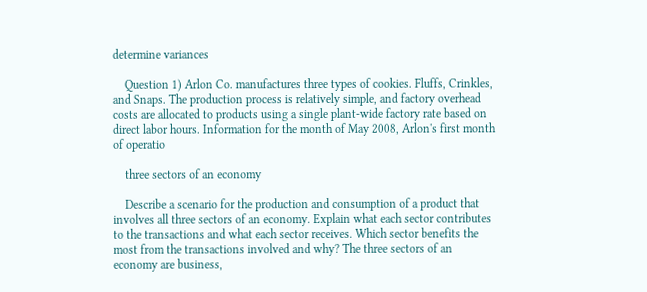determine variances

    Question 1) Arlon Co. manufactures three types of cookies. Fluffs, Crinkles, and Snaps. The production process is relatively simple, and factory overhead costs are allocated to products using a single plant-wide factory rate based on direct labor hours. Information for the month of May 2008, Arlon's first month of operatio

    three sectors of an economy

    Describe a scenario for the production and consumption of a product that involves all three sectors of an economy. Explain what each sector contributes to the transactions and what each sector receives. Which sector benefits the most from the transactions involved and why? The three sectors of an economy are business,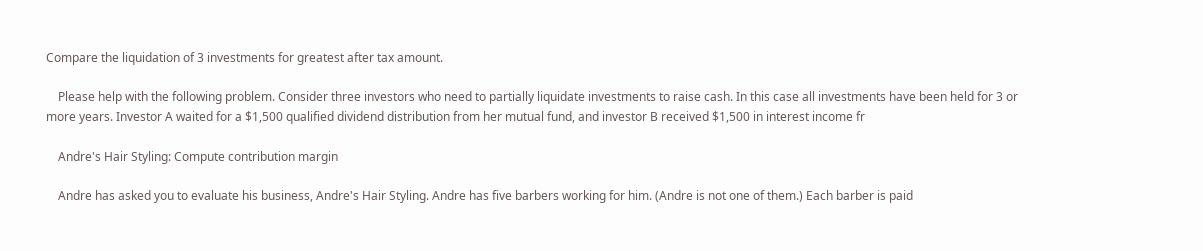Compare the liquidation of 3 investments for greatest after tax amount.

    Please help with the following problem. Consider three investors who need to partially liquidate investments to raise cash. In this case all investments have been held for 3 or more years. Investor A waited for a $1,500 qualified dividend distribution from her mutual fund, and investor B received $1,500 in interest income fr

    Andre's Hair Styling: Compute contribution margin

    Andre has asked you to evaluate his business, Andre's Hair Styling. Andre has five barbers working for him. (Andre is not one of them.) Each barber is paid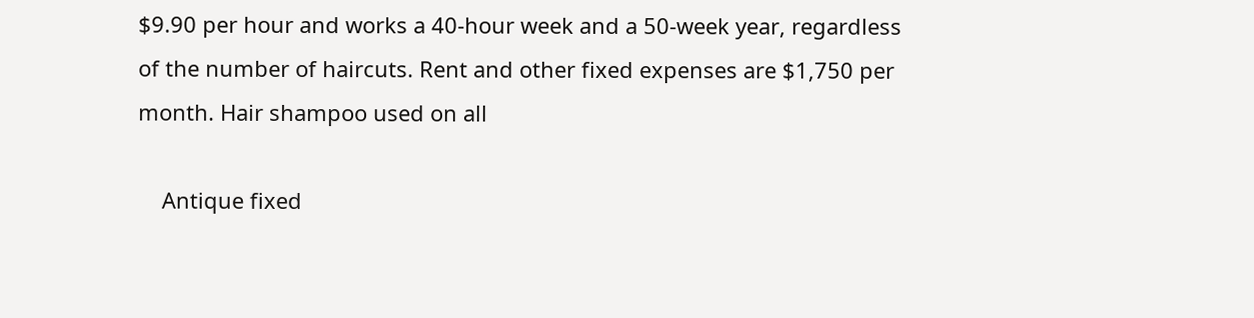$9.90 per hour and works a 40-hour week and a 50-week year, regardless of the number of haircuts. Rent and other fixed expenses are $1,750 per month. Hair shampoo used on all

    Antique fixed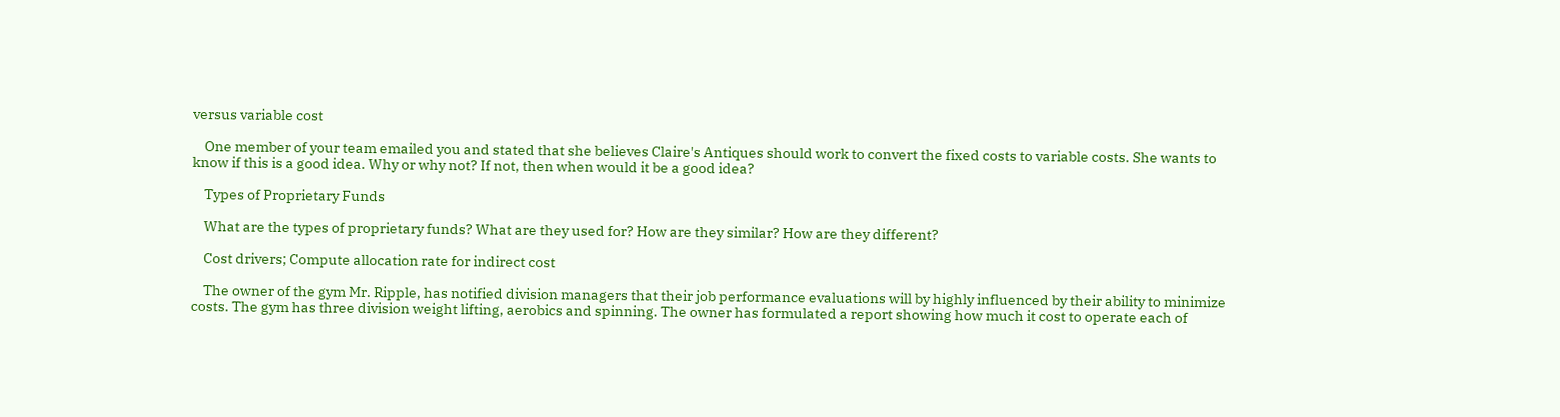versus variable cost

    One member of your team emailed you and stated that she believes Claire's Antiques should work to convert the fixed costs to variable costs. She wants to know if this is a good idea. Why or why not? If not, then when would it be a good idea?

    Types of Proprietary Funds

    What are the types of proprietary funds? What are they used for? How are they similar? How are they different?

    Cost drivers; Compute allocation rate for indirect cost

    The owner of the gym Mr. Ripple, has notified division managers that their job performance evaluations will by highly influenced by their ability to minimize costs. The gym has three division weight lifting, aerobics and spinning. The owner has formulated a report showing how much it cost to operate each of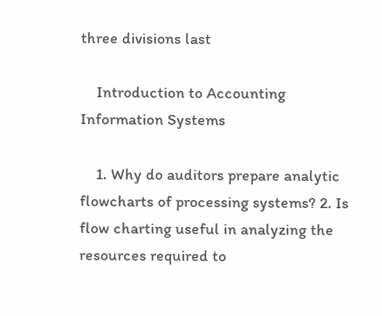three divisions last

    Introduction to Accounting Information Systems

    1. Why do auditors prepare analytic flowcharts of processing systems? 2. Is flow charting useful in analyzing the resources required to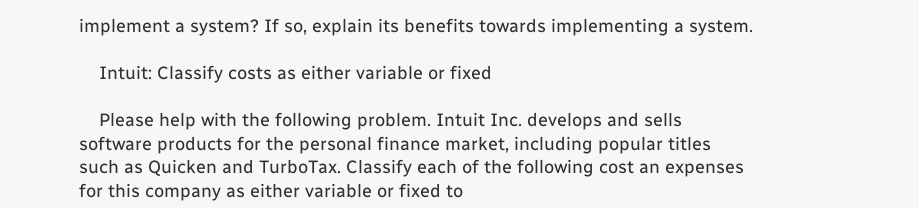implement a system? If so, explain its benefits towards implementing a system.

    Intuit: Classify costs as either variable or fixed

    Please help with the following problem. Intuit Inc. develops and sells software products for the personal finance market, including popular titles such as Quicken and TurboTax. Classify each of the following cost an expenses for this company as either variable or fixed to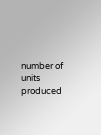number of units produced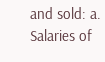and sold: a. Salaries of